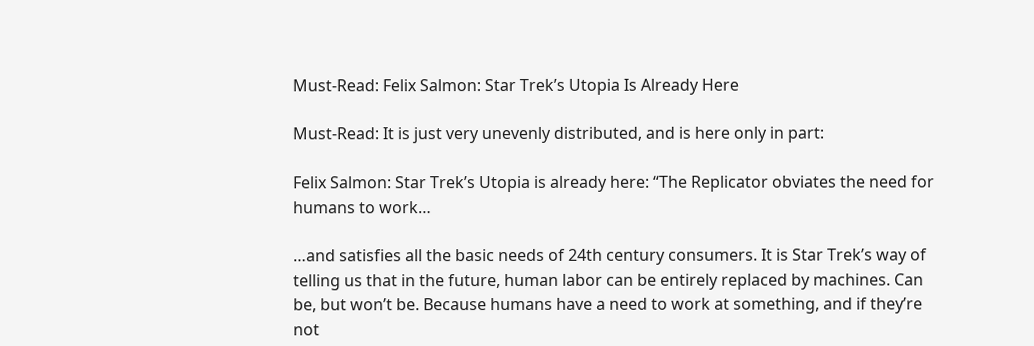Must-Read: Felix Salmon: Star Trek’s Utopia Is Already Here

Must-Read: It is just very unevenly distributed, and is here only in part:

Felix Salmon: Star Trek’s Utopia is already here: “The Replicator obviates the need for humans to work…

…and satisfies all the basic needs of 24th century consumers. It is Star Trek’s way of telling us that in the future, human labor can be entirely replaced by machines. Can be, but won’t be. Because humans have a need to work at something, and if they’re not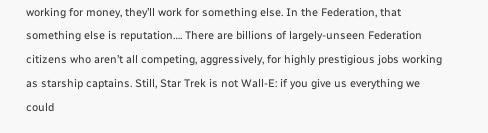working for money, they’ll work for something else. In the Federation, that something else is reputation…. There are billions of largely-unseen Federation citizens who aren’t all competing, aggressively, for highly prestigious jobs working as starship captains. Still, Star Trek is not Wall-E: if you give us everything we could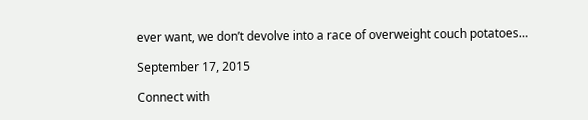ever want, we don’t devolve into a race of overweight couch potatoes…

September 17, 2015

Connect with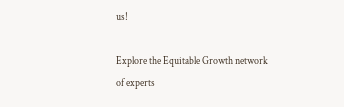us!

Explore the Equitable Growth network of experts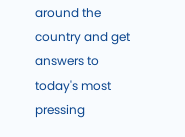around the country and get answers to today's most pressing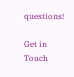questions!

Get in Touch